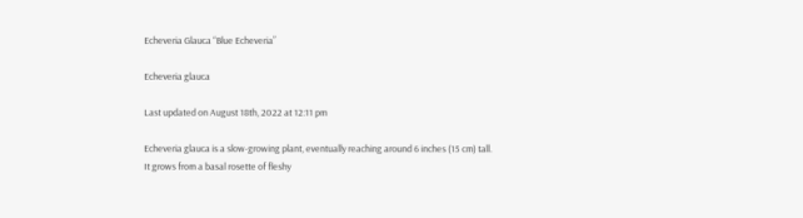Echeveria Glauca “Blue Echeveria”

Echeveria glauca

Last updated on August 18th, 2022 at 12:11 pm

Echeveria glauca is a slow-growing plant, eventually reaching around 6 inches (15 cm) tall. It grows from a basal rosette of fleshy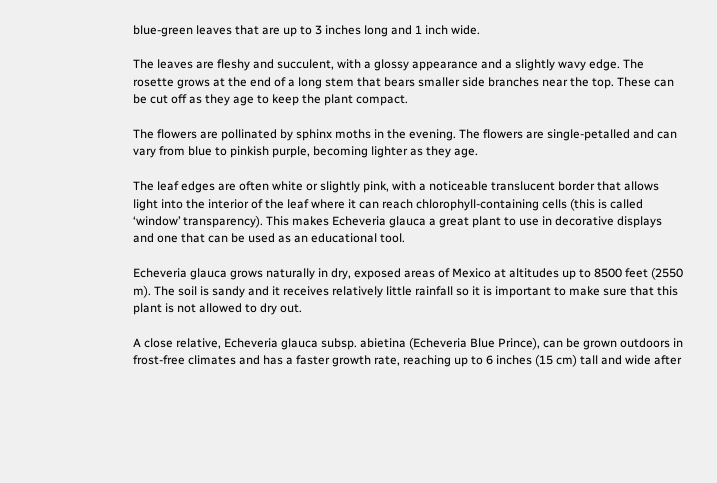blue-green leaves that are up to 3 inches long and 1 inch wide.

The leaves are fleshy and succulent, with a glossy appearance and a slightly wavy edge. The rosette grows at the end of a long stem that bears smaller side branches near the top. These can be cut off as they age to keep the plant compact.

The flowers are pollinated by sphinx moths in the evening. The flowers are single-petalled and can vary from blue to pinkish purple, becoming lighter as they age.

The leaf edges are often white or slightly pink, with a noticeable translucent border that allows light into the interior of the leaf where it can reach chlorophyll-containing cells (this is called ‘window’ transparency). This makes Echeveria glauca a great plant to use in decorative displays and one that can be used as an educational tool.

Echeveria glauca grows naturally in dry, exposed areas of Mexico at altitudes up to 8500 feet (2550 m). The soil is sandy and it receives relatively little rainfall so it is important to make sure that this plant is not allowed to dry out.

A close relative, Echeveria glauca subsp. abietina (Echeveria Blue Prince), can be grown outdoors in frost-free climates and has a faster growth rate, reaching up to 6 inches (15 cm) tall and wide after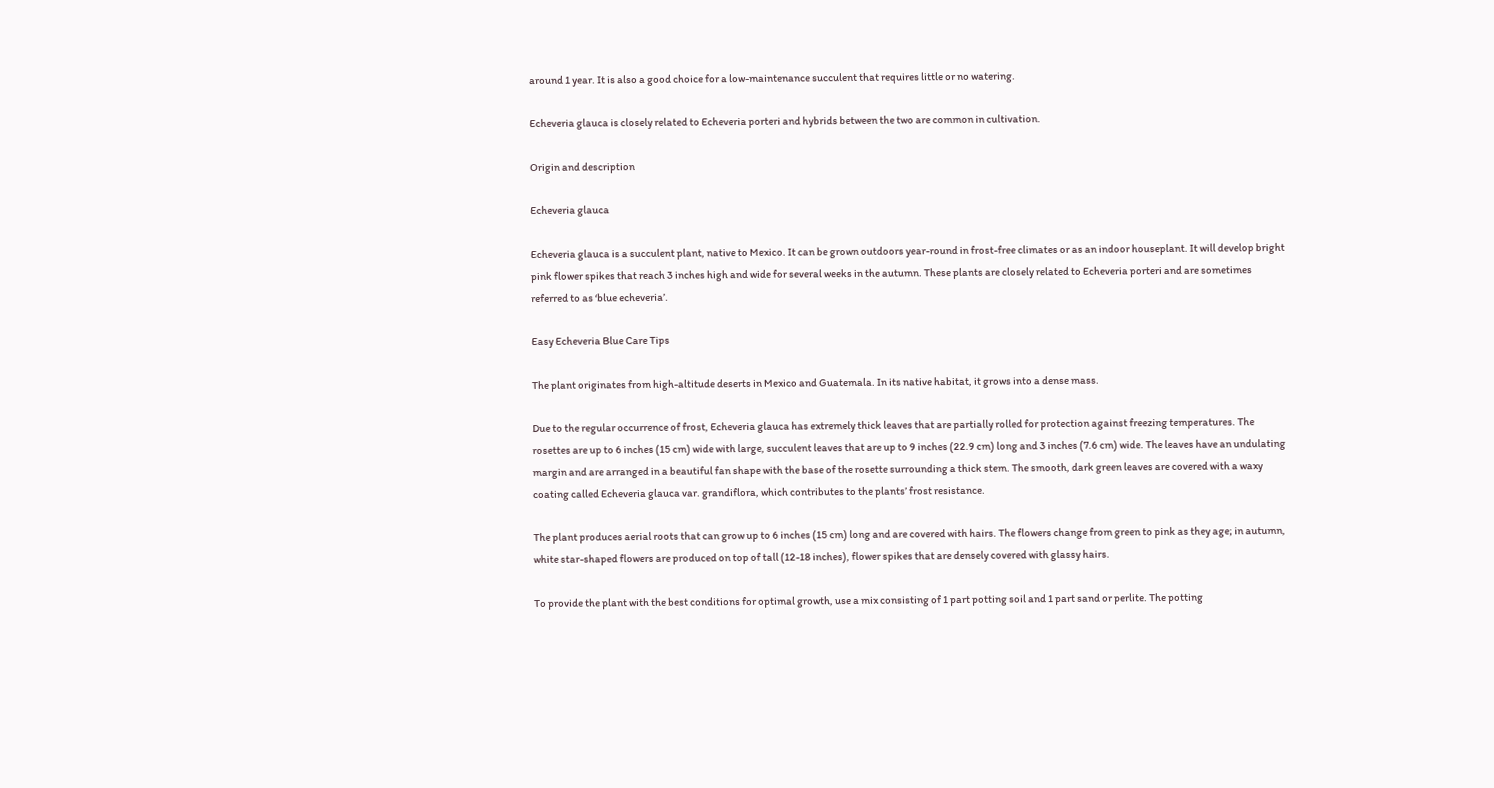around 1 year. It is also a good choice for a low-maintenance succulent that requires little or no watering.

Echeveria glauca is closely related to Echeveria porteri and hybrids between the two are common in cultivation.

Origin and description

Echeveria glauca

Echeveria glauca is a succulent plant, native to Mexico. It can be grown outdoors year-round in frost-free climates or as an indoor houseplant. It will develop bright pink flower spikes that reach 3 inches high and wide for several weeks in the autumn. These plants are closely related to Echeveria porteri and are sometimes referred to as ‘blue echeveria’.

Easy Echeveria Blue Care Tips

The plant originates from high-altitude deserts in Mexico and Guatemala. In its native habitat, it grows into a dense mass.

Due to the regular occurrence of frost, Echeveria glauca has extremely thick leaves that are partially rolled for protection against freezing temperatures. The rosettes are up to 6 inches (15 cm) wide with large, succulent leaves that are up to 9 inches (22.9 cm) long and 3 inches (7.6 cm) wide. The leaves have an undulating margin and are arranged in a beautiful fan shape with the base of the rosette surrounding a thick stem. The smooth, dark green leaves are covered with a waxy coating called Echeveria glauca var. grandiflora, which contributes to the plants’ frost resistance.

The plant produces aerial roots that can grow up to 6 inches (15 cm) long and are covered with hairs. The flowers change from green to pink as they age; in autumn, white star-shaped flowers are produced on top of tall (12-18 inches), flower spikes that are densely covered with glassy hairs.

To provide the plant with the best conditions for optimal growth, use a mix consisting of 1 part potting soil and 1 part sand or perlite. The potting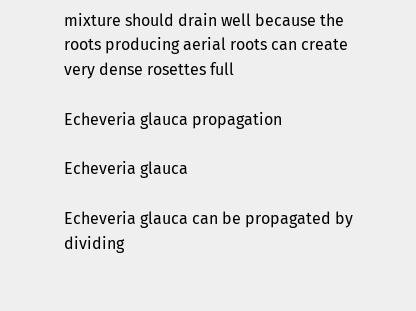mixture should drain well because the roots producing aerial roots can create very dense rosettes full

Echeveria glauca propagation

Echeveria glauca

Echeveria glauca can be propagated by dividing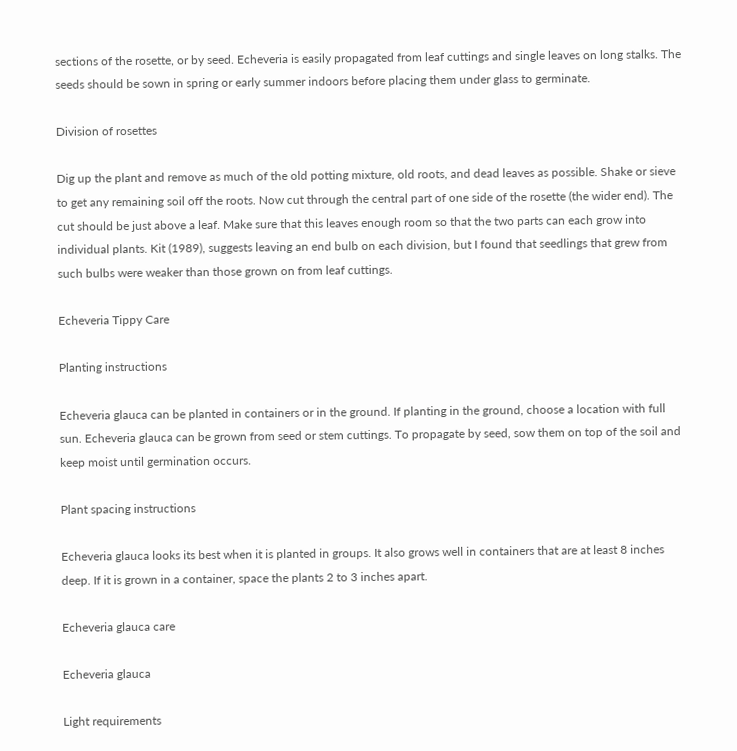sections of the rosette, or by seed. Echeveria is easily propagated from leaf cuttings and single leaves on long stalks. The seeds should be sown in spring or early summer indoors before placing them under glass to germinate.

Division of rosettes

Dig up the plant and remove as much of the old potting mixture, old roots, and dead leaves as possible. Shake or sieve to get any remaining soil off the roots. Now cut through the central part of one side of the rosette (the wider end). The cut should be just above a leaf. Make sure that this leaves enough room so that the two parts can each grow into individual plants. Kit (1989), suggests leaving an end bulb on each division, but I found that seedlings that grew from such bulbs were weaker than those grown on from leaf cuttings.

Echeveria Tippy Care

Planting instructions

Echeveria glauca can be planted in containers or in the ground. If planting in the ground, choose a location with full sun. Echeveria glauca can be grown from seed or stem cuttings. To propagate by seed, sow them on top of the soil and keep moist until germination occurs.

Plant spacing instructions

Echeveria glauca looks its best when it is planted in groups. It also grows well in containers that are at least 8 inches deep. If it is grown in a container, space the plants 2 to 3 inches apart.

Echeveria glauca care

Echeveria glauca

Light requirements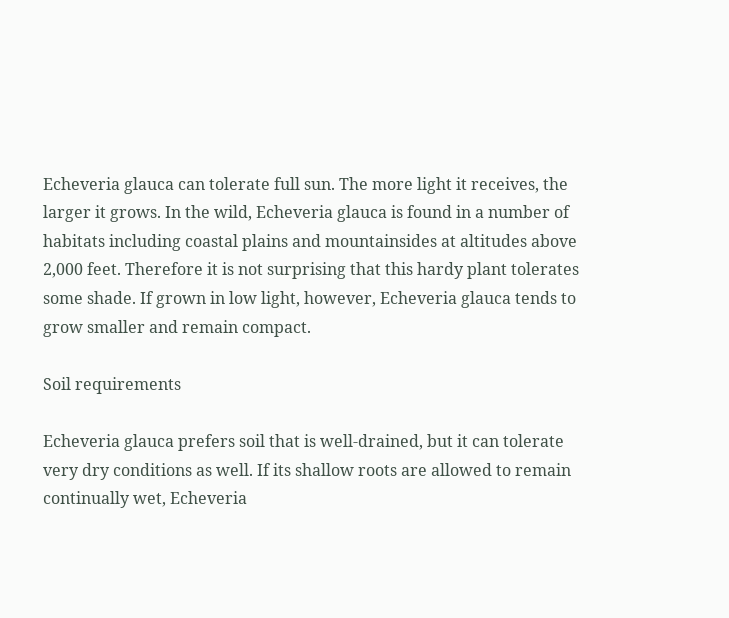Echeveria glauca can tolerate full sun. The more light it receives, the larger it grows. In the wild, Echeveria glauca is found in a number of habitats including coastal plains and mountainsides at altitudes above 2,000 feet. Therefore it is not surprising that this hardy plant tolerates some shade. If grown in low light, however, Echeveria glauca tends to grow smaller and remain compact.

Soil requirements

Echeveria glauca prefers soil that is well-drained, but it can tolerate very dry conditions as well. If its shallow roots are allowed to remain continually wet, Echeveria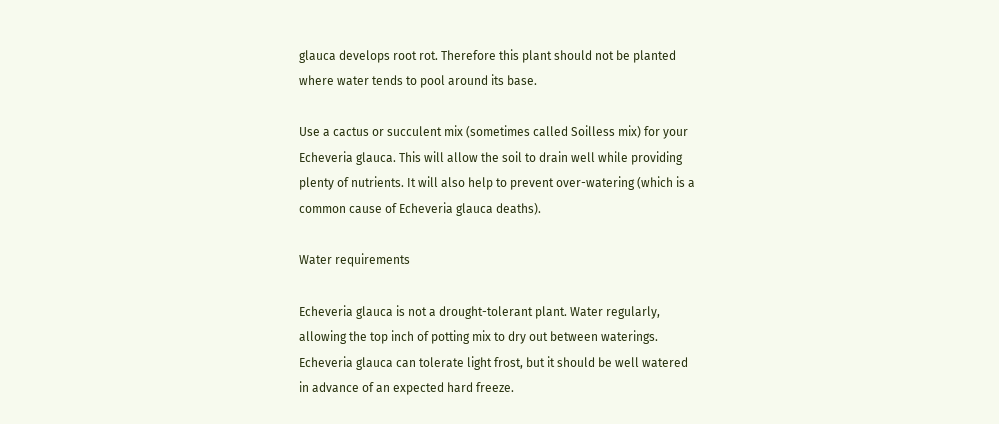glauca develops root rot. Therefore this plant should not be planted where water tends to pool around its base.

Use a cactus or succulent mix (sometimes called Soilless mix) for your Echeveria glauca. This will allow the soil to drain well while providing plenty of nutrients. It will also help to prevent over-watering (which is a common cause of Echeveria glauca deaths).

Water requirements

Echeveria glauca is not a drought-tolerant plant. Water regularly, allowing the top inch of potting mix to dry out between waterings. Echeveria glauca can tolerate light frost, but it should be well watered in advance of an expected hard freeze.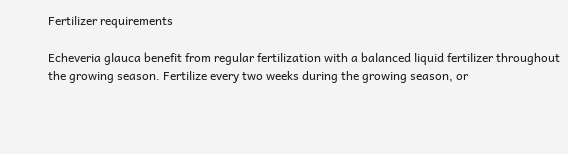Fertilizer requirements

Echeveria glauca benefit from regular fertilization with a balanced liquid fertilizer throughout the growing season. Fertilize every two weeks during the growing season, or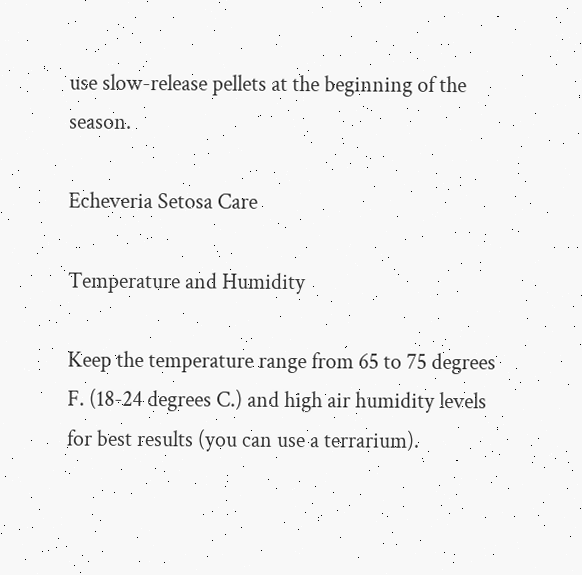use slow-release pellets at the beginning of the season.

Echeveria Setosa Care

Temperature and Humidity

Keep the temperature range from 65 to 75 degrees F. (18-24 degrees C.) and high air humidity levels for best results (you can use a terrarium).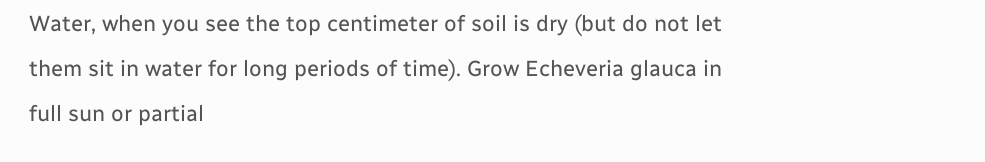Water, when you see the top centimeter of soil is dry (but do not let them sit in water for long periods of time). Grow Echeveria glauca in full sun or partial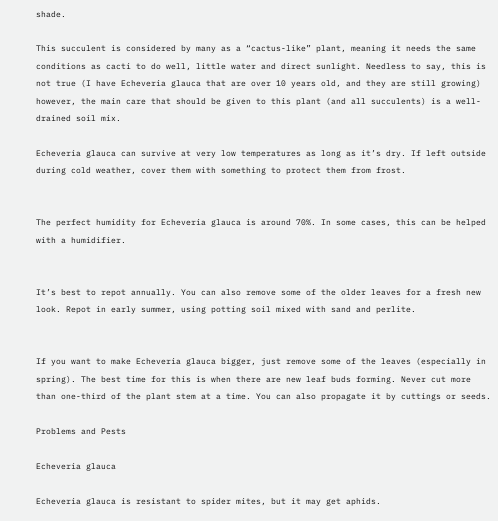shade.

This succulent is considered by many as a “cactus-like” plant, meaning it needs the same conditions as cacti to do well, little water and direct sunlight. Needless to say, this is not true (I have Echeveria glauca that are over 10 years old, and they are still growing) however, the main care that should be given to this plant (and all succulents) is a well-drained soil mix.

Echeveria glauca can survive at very low temperatures as long as it’s dry. If left outside during cold weather, cover them with something to protect them from frost.


The perfect humidity for Echeveria glauca is around 70%. In some cases, this can be helped with a humidifier.


It’s best to repot annually. You can also remove some of the older leaves for a fresh new look. Repot in early summer, using potting soil mixed with sand and perlite.


If you want to make Echeveria glauca bigger, just remove some of the leaves (especially in spring). The best time for this is when there are new leaf buds forming. Never cut more than one-third of the plant stem at a time. You can also propagate it by cuttings or seeds.

Problems and Pests

Echeveria glauca

Echeveria glauca is resistant to spider mites, but it may get aphids.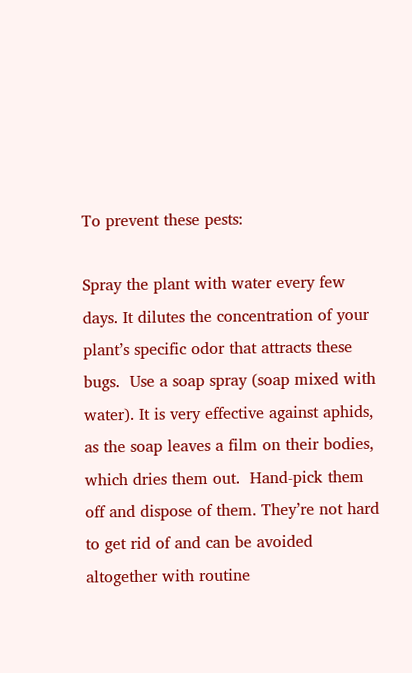To prevent these pests:

Spray the plant with water every few days. It dilutes the concentration of your plant’s specific odor that attracts these bugs.  Use a soap spray (soap mixed with water). It is very effective against aphids, as the soap leaves a film on their bodies, which dries them out.  Hand-pick them off and dispose of them. They’re not hard to get rid of and can be avoided altogether with routine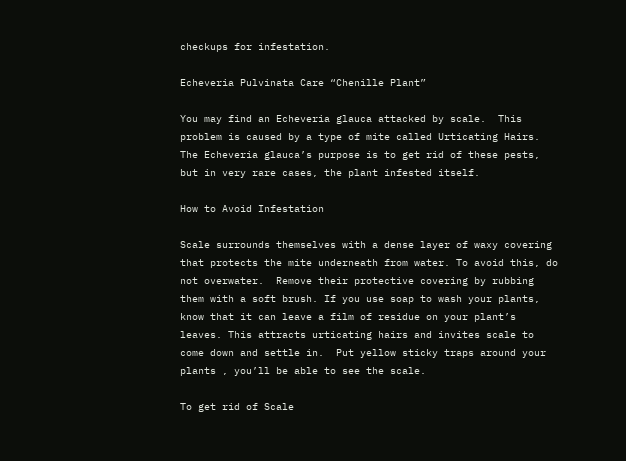checkups for infestation.

Echeveria Pulvinata Care “Chenille Plant”

You may find an Echeveria glauca attacked by scale.  This problem is caused by a type of mite called Urticating Hairs. The Echeveria glauca’s purpose is to get rid of these pests, but in very rare cases, the plant infested itself.

How to Avoid Infestation

Scale surrounds themselves with a dense layer of waxy covering that protects the mite underneath from water. To avoid this, do not overwater.  Remove their protective covering by rubbing them with a soft brush. If you use soap to wash your plants, know that it can leave a film of residue on your plant’s leaves. This attracts urticating hairs and invites scale to come down and settle in.  Put yellow sticky traps around your plants , you’ll be able to see the scale.

To get rid of Scale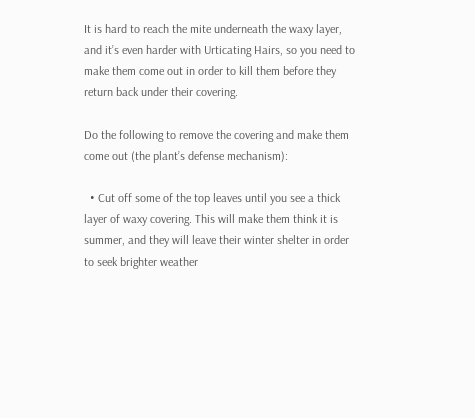It is hard to reach the mite underneath the waxy layer, and it’s even harder with Urticating Hairs, so you need to make them come out in order to kill them before they return back under their covering.

Do the following to remove the covering and make them come out (the plant’s defense mechanism):

  • Cut off some of the top leaves until you see a thick layer of waxy covering. This will make them think it is summer, and they will leave their winter shelter in order to seek brighter weather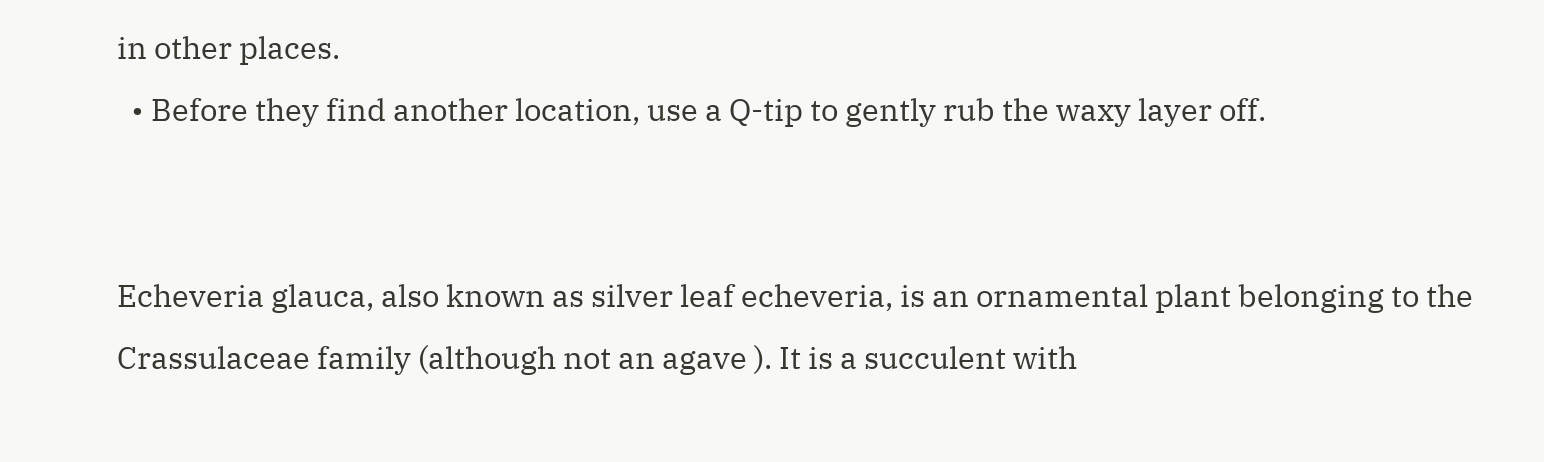in other places.
  • Before they find another location, use a Q-tip to gently rub the waxy layer off.


Echeveria glauca, also known as silver leaf echeveria, is an ornamental plant belonging to the Crassulaceae family (although not an agave ). It is a succulent with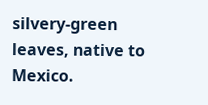silvery-green leaves, native to Mexico.